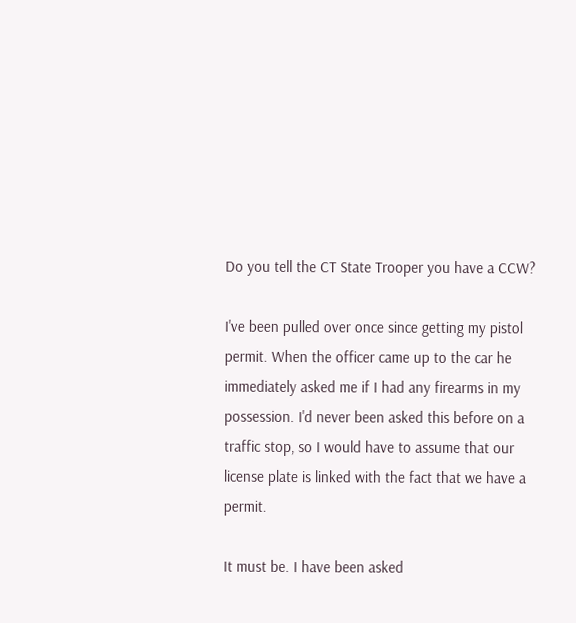Do you tell the CT State Trooper you have a CCW?

I've been pulled over once since getting my pistol permit. When the officer came up to the car he immediately asked me if I had any firearms in my possession. I'd never been asked this before on a traffic stop, so I would have to assume that our license plate is linked with the fact that we have a permit.

It must be. I have been asked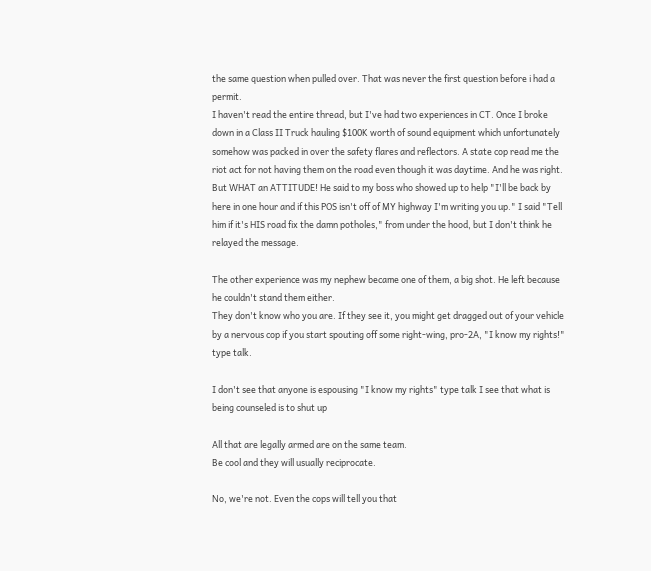the same question when pulled over. That was never the first question before i had a permit.
I haven't read the entire thread, but I've had two experiences in CT. Once I broke down in a Class II Truck hauling $100K worth of sound equipment which unfortunately somehow was packed in over the safety flares and reflectors. A state cop read me the riot act for not having them on the road even though it was daytime. And he was right. But WHAT an ATTITUDE! He said to my boss who showed up to help "I'll be back by here in one hour and if this POS isn't off of MY highway I'm writing you up." I said "Tell him if it's HIS road fix the damn potholes," from under the hood, but I don't think he relayed the message.

The other experience was my nephew became one of them, a big shot. He left because he couldn't stand them either.
They don't know who you are. If they see it, you might get dragged out of your vehicle by a nervous cop if you start spouting off some right-wing, pro-2A, "I know my rights!" type talk.

I don't see that anyone is espousing "I know my rights" type talk I see that what is being counseled is to shut up

All that are legally armed are on the same team.
Be cool and they will usually reciprocate.

No, we're not. Even the cops will tell you that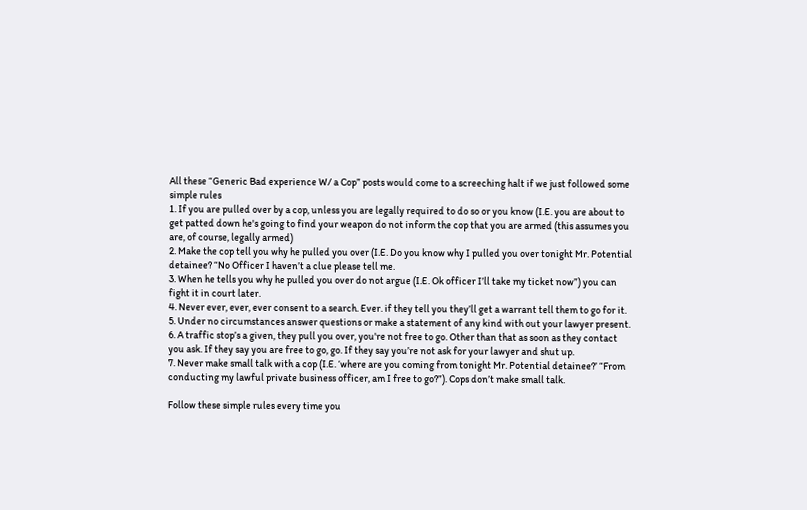All these “Generic Bad experience W/ a Cop” posts would come to a screeching halt if we just followed some simple rules
1. If you are pulled over by a cop, unless you are legally required to do so or you know (I.E. you are about to get patted down he's going to find your weapon do not inform the cop that you are armed (this assumes you are, of course, legally armed)
2. Make the cop tell you why he pulled you over (I.E. Do you know why I pulled you over tonight Mr. Potential detainee? “No Officer I haven’t a clue please tell me.
3. When he tells you why he pulled you over do not argue (I.E. Ok officer I’ll take my ticket now”) you can fight it in court later.
4. Never ever, ever, ever consent to a search. Ever. if they tell you they’ll get a warrant tell them to go for it.
5. Under no circumstances answer questions or make a statement of any kind with out your lawyer present.
6. A traffic stop’s a given, they pull you over, you're not free to go. Other than that as soon as they contact you ask. If they say you are free to go, go. If they say you’re not ask for your lawyer and shut up.
7. Never make small talk with a cop (I.E. ‘where are you coming from tonight Mr. Potential detainee?’ “From conducting my lawful private business officer, am I free to go?”). Cops don’t make small talk.

Follow these simple rules every time you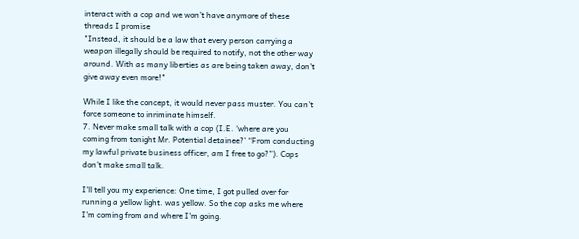interact with a cop and we won’t have anymore of these threads I promise
"Instead, it should be a law that every person carrying a weapon illegally should be required to notify, not the other way around. With as many liberties as are being taken away, don't give away even more!"

While I like the concept, it would never pass muster. You can't force someone to inriminate himself.
7. Never make small talk with a cop (I.E. ‘where are you coming from tonight Mr. Potential detainee?’ “From conducting my lawful private business officer, am I free to go?”). Cops don’t make small talk.

I'll tell you my experience: One time, I got pulled over for running a yellow light. was yellow. So the cop asks me where I'm coming from and where I'm going.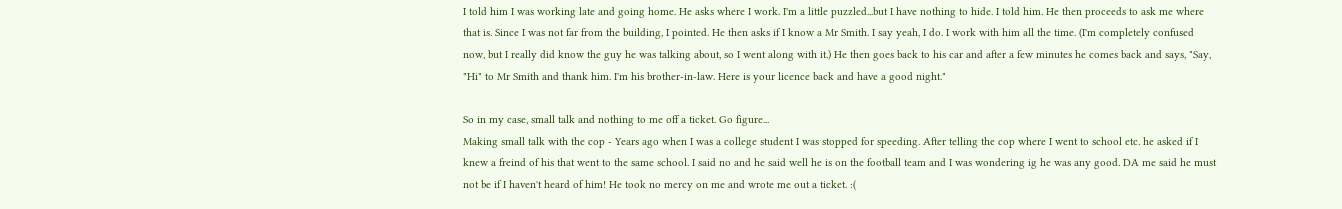I told him I was working late and going home. He asks where I work. I'm a little puzzled...but I have nothing to hide. I told him. He then proceeds to ask me where that is. Since I was not far from the building, I pointed. He then asks if I know a Mr Smith. I say yeah, I do. I work with him all the time. (I'm completely confused now, but I really did know the guy he was talking about, so I went along with it.) He then goes back to his car and after a few minutes he comes back and says, "Say, "Hi" to Mr Smith and thank him. I'm his brother-in-law. Here is your licence back and have a good night."

So in my case, small talk and nothing to me off a ticket. Go figure...
Making small talk with the cop - Years ago when I was a college student I was stopped for speeding. After telling the cop where I went to school etc. he asked if I knew a freind of his that went to the same school. I said no and he said well he is on the football team and I was wondering ig he was any good. DA me said he must not be if I haven't heard of him! He took no mercy on me and wrote me out a ticket. :(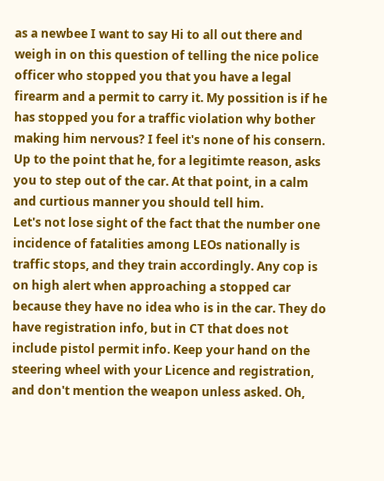as a newbee I want to say Hi to all out there and weigh in on this question of telling the nice police officer who stopped you that you have a legal firearm and a permit to carry it. My possition is if he has stopped you for a traffic violation why bother making him nervous? I feel it's none of his consern. Up to the point that he, for a legitimte reason, asks you to step out of the car. At that point, in a calm and curtious manner you should tell him.
Let's not lose sight of the fact that the number one incidence of fatalities among LEOs nationally is traffic stops, and they train accordingly. Any cop is on high alert when approaching a stopped car because they have no idea who is in the car. They do have registration info, but in CT that does not include pistol permit info. Keep your hand on the steering wheel with your Licence and registration, and don't mention the weapon unless asked. Oh,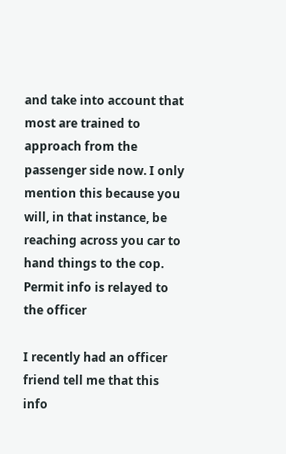and take into account that most are trained to approach from the passenger side now. I only mention this because you will, in that instance, be reaching across you car to hand things to the cop.
Permit info is relayed to the officer

I recently had an officer friend tell me that this info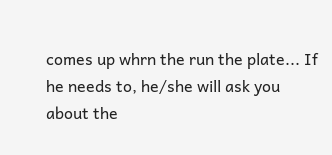comes up whrn the run the plate... If he needs to, he/she will ask you about the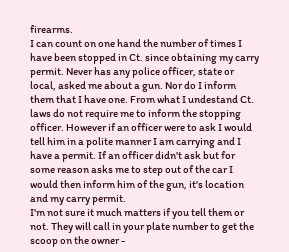firearms.
I can count on one hand the number of times I have been stopped in Ct. since obtaining my carry permit. Never has any police officer, state or local, asked me about a gun. Nor do I inform them that I have one. From what I undestand Ct. laws do not require me to inform the stopping officer. However if an officer were to ask I would tell him in a polite manner I am carrying and I have a permit. If an officer didn't ask but for some reason asks me to step out of the car I would then inform him of the gun, it's location and my carry permit.
I'm not sure it much matters if you tell them or not. They will call in your plate number to get the scoop on the owner -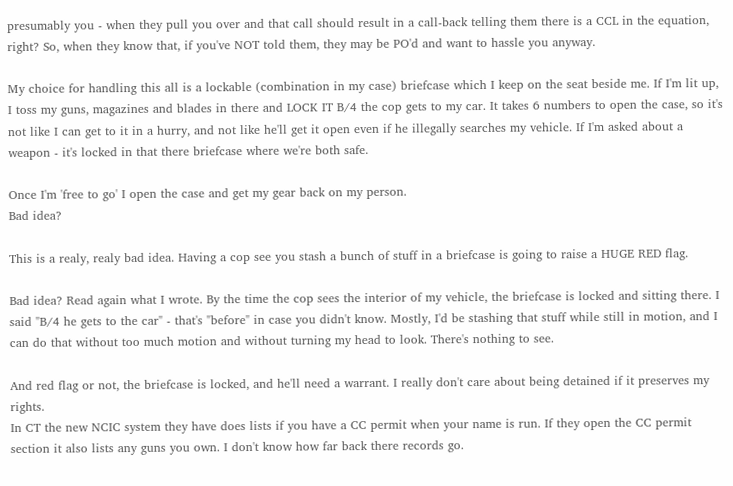presumably you - when they pull you over and that call should result in a call-back telling them there is a CCL in the equation, right? So, when they know that, if you've NOT told them, they may be PO'd and want to hassle you anyway.

My choice for handling this all is a lockable (combination in my case) briefcase which I keep on the seat beside me. If I'm lit up, I toss my guns, magazines and blades in there and LOCK IT B/4 the cop gets to my car. It takes 6 numbers to open the case, so it's not like I can get to it in a hurry, and not like he'll get it open even if he illegally searches my vehicle. If I'm asked about a weapon - it's locked in that there briefcase where we're both safe.

Once I'm 'free to go' I open the case and get my gear back on my person.
Bad idea?

This is a realy, realy bad idea. Having a cop see you stash a bunch of stuff in a briefcase is going to raise a HUGE RED flag.

Bad idea? Read again what I wrote. By the time the cop sees the interior of my vehicle, the briefcase is locked and sitting there. I said "B/4 he gets to the car" - that's "before" in case you didn't know. Mostly, I'd be stashing that stuff while still in motion, and I can do that without too much motion and without turning my head to look. There's nothing to see.

And red flag or not, the briefcase is locked, and he'll need a warrant. I really don't care about being detained if it preserves my rights.
In CT the new NCIC system they have does lists if you have a CC permit when your name is run. If they open the CC permit section it also lists any guns you own. I don't know how far back there records go.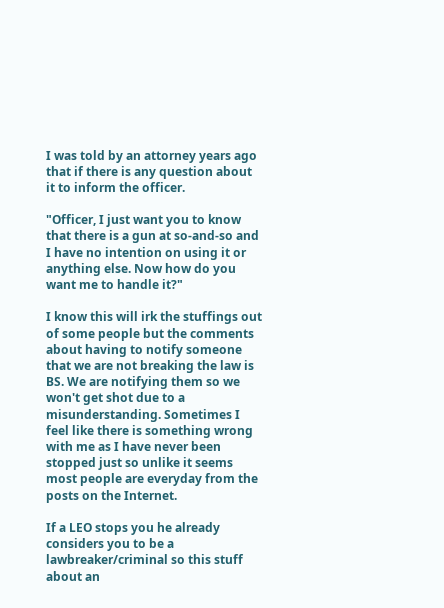I was told by an attorney years ago that if there is any question about it to inform the officer.

"Officer, I just want you to know that there is a gun at so-and-so and I have no intention on using it or anything else. Now how do you want me to handle it?"

I know this will irk the stuffings out of some people but the comments about having to notify someone that we are not breaking the law is BS. We are notifying them so we won't get shot due to a misunderstanding. Sometimes I feel like there is something wrong with me as I have never been stopped just so unlike it seems most people are everyday from the posts on the Internet.

If a LEO stops you he already considers you to be a lawbreaker/criminal so this stuff about an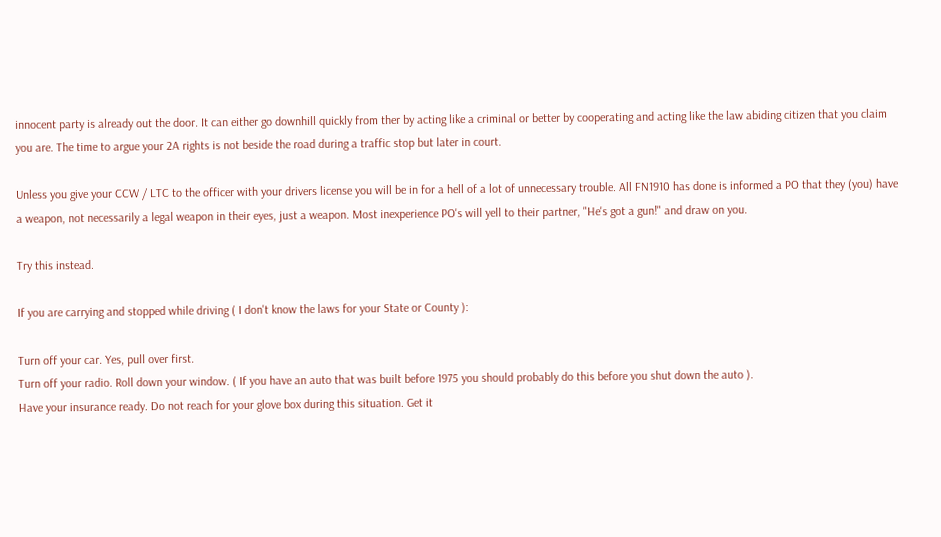innocent party is already out the door. It can either go downhill quickly from ther by acting like a criminal or better by cooperating and acting like the law abiding citizen that you claim you are. The time to argue your 2A rights is not beside the road during a traffic stop but later in court.

Unless you give your CCW / LTC to the officer with your drivers license you will be in for a hell of a lot of unnecessary trouble. All FN1910 has done is informed a PO that they (you) have a weapon, not necessarily a legal weapon in their eyes, just a weapon. Most inexperience PO's will yell to their partner, "He's got a gun!" and draw on you.

Try this instead.

If you are carrying and stopped while driving ( I don't know the laws for your State or County ):

Turn off your car. Yes, pull over first.
Turn off your radio. Roll down your window. ( If you have an auto that was built before 1975 you should probably do this before you shut down the auto ).
Have your insurance ready. Do not reach for your glove box during this situation. Get it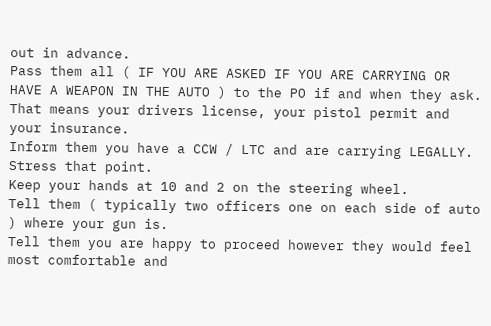out in advance.
Pass them all ( IF YOU ARE ASKED IF YOU ARE CARRYING OR HAVE A WEAPON IN THE AUTO ) to the PO if and when they ask. That means your drivers license, your pistol permit and your insurance.
Inform them you have a CCW / LTC and are carrying LEGALLY. Stress that point.
Keep your hands at 10 and 2 on the steering wheel.
Tell them ( typically two officers one on each side of auto ) where your gun is.
Tell them you are happy to proceed however they would feel most comfortable and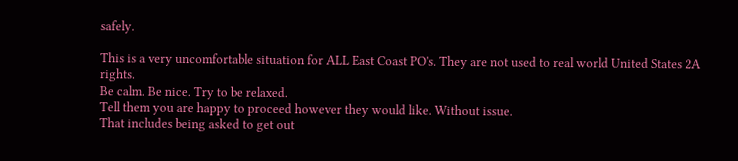safely.

This is a very uncomfortable situation for ALL East Coast PO's. They are not used to real world United States 2A rights.
Be calm. Be nice. Try to be relaxed.
Tell them you are happy to proceed however they would like. Without issue.
That includes being asked to get out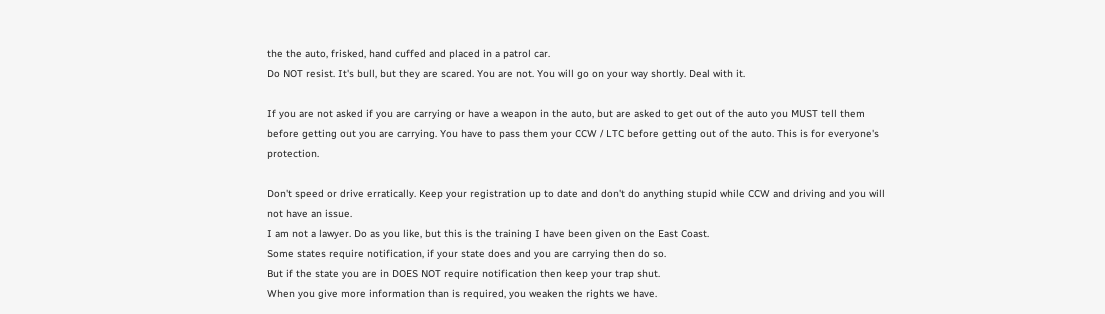the the auto, frisked, hand cuffed and placed in a patrol car.
Do NOT resist. It's bull, but they are scared. You are not. You will go on your way shortly. Deal with it.

If you are not asked if you are carrying or have a weapon in the auto, but are asked to get out of the auto you MUST tell them before getting out you are carrying. You have to pass them your CCW / LTC before getting out of the auto. This is for everyone's protection.

Don't speed or drive erratically. Keep your registration up to date and don't do anything stupid while CCW and driving and you will not have an issue.
I am not a lawyer. Do as you like, but this is the training I have been given on the East Coast.
Some states require notification, if your state does and you are carrying then do so.
But if the state you are in DOES NOT require notification then keep your trap shut.
When you give more information than is required, you weaken the rights we have.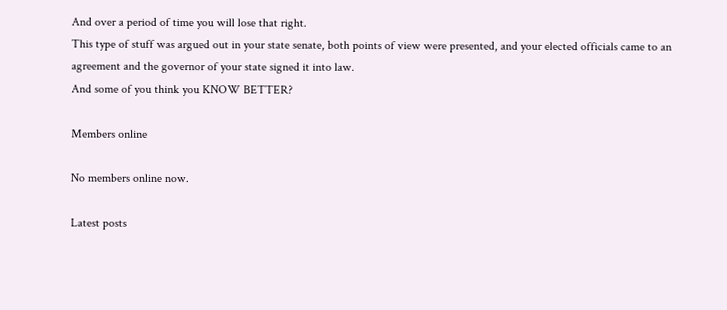And over a period of time you will lose that right.
This type of stuff was argued out in your state senate, both points of view were presented, and your elected officials came to an agreement and the governor of your state signed it into law.
And some of you think you KNOW BETTER?

Members online

No members online now.

Latest posts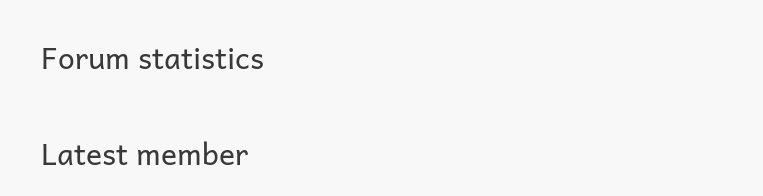Forum statistics

Latest member